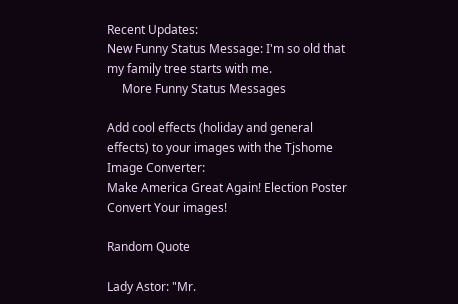Recent Updates:
New Funny Status Message: I'm so old that my family tree starts with me.
     More Funny Status Messages

Add cool effects (holiday and general effects) to your images with the Tjshome Image Converter:
Make America Great Again! Election Poster
Convert Your images!

Random Quote

Lady Astor: "Mr.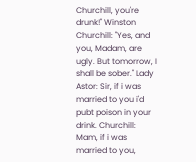Churchill, you're drunk!" Winston Churchill: "Yes, and you, Madam, are ugly. But tomorrow, I shall be sober." Lady Astor: Sir, if i was married to you i'd pubt poison in your drink. Churchill: Mam, if i was married to you,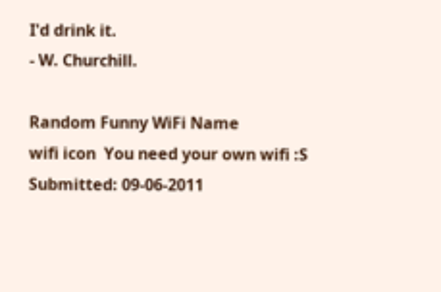I'd drink it.
- W. Churchill.

Random Funny WiFi Name
wifi icon  You need your own wifi :S
Submitted: 09-06-2011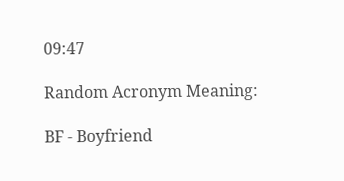09:47

Random Acronym Meaning:

BF - Boyfriend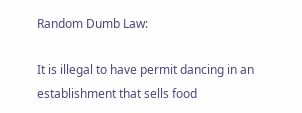Random Dumb Law:

It is illegal to have permit dancing in an establishment that sells food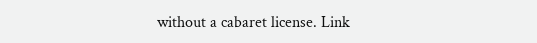without a cabaret license. Link